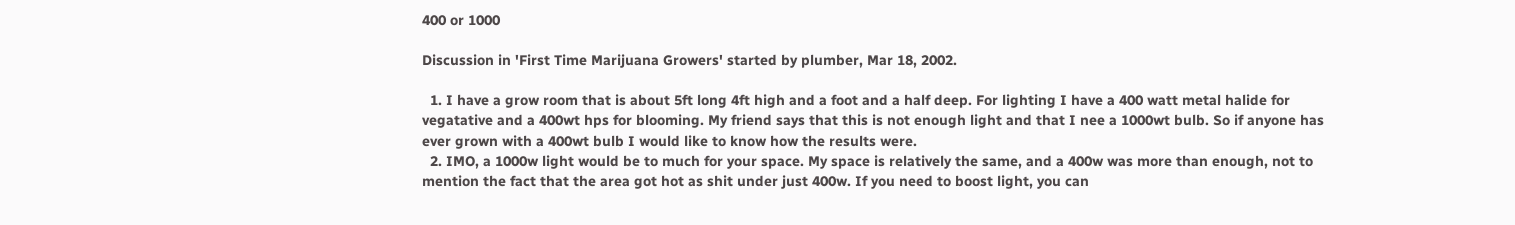400 or 1000

Discussion in 'First Time Marijuana Growers' started by plumber, Mar 18, 2002.

  1. I have a grow room that is about 5ft long 4ft high and a foot and a half deep. For lighting I have a 400 watt metal halide for vegatative and a 400wt hps for blooming. My friend says that this is not enough light and that I nee a 1000wt bulb. So if anyone has ever grown with a 400wt bulb I would like to know how the results were.
  2. IMO, a 1000w light would be to much for your space. My space is relatively the same, and a 400w was more than enough, not to mention the fact that the area got hot as shit under just 400w. If you need to boost light, you can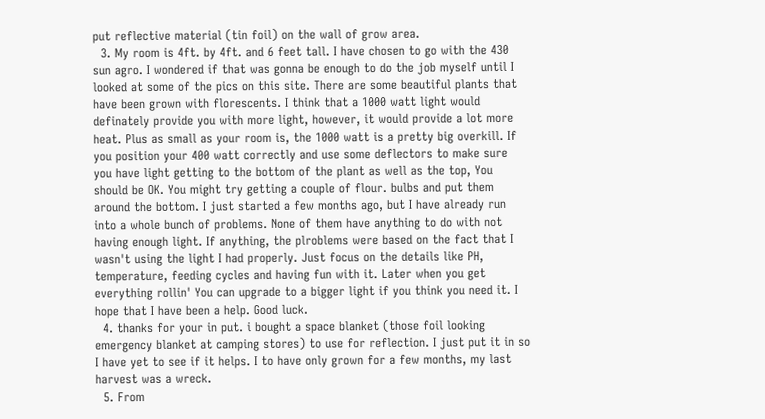put reflective material (tin foil) on the wall of grow area.
  3. My room is 4ft. by 4ft. and 6 feet tall. I have chosen to go with the 430 sun agro. I wondered if that was gonna be enough to do the job myself until I looked at some of the pics on this site. There are some beautiful plants that have been grown with florescents. I think that a 1000 watt light would definately provide you with more light, however, it would provide a lot more heat. Plus as small as your room is, the 1000 watt is a pretty big overkill. If you position your 400 watt correctly and use some deflectors to make sure you have light getting to the bottom of the plant as well as the top, You should be OK. You might try getting a couple of flour. bulbs and put them around the bottom. I just started a few months ago, but I have already run into a whole bunch of problems. None of them have anything to do with not having enough light. If anything, the plroblems were based on the fact that I wasn't using the light I had properly. Just focus on the details like PH, temperature, feeding cycles and having fun with it. Later when you get everything rollin' You can upgrade to a bigger light if you think you need it. I hope that I have been a help. Good luck.
  4. thanks for your in put. i bought a space blanket (those foil looking emergency blanket at camping stores) to use for reflection. I just put it in so I have yet to see if it helps. I to have only grown for a few months, my last harvest was a wreck.
  5. From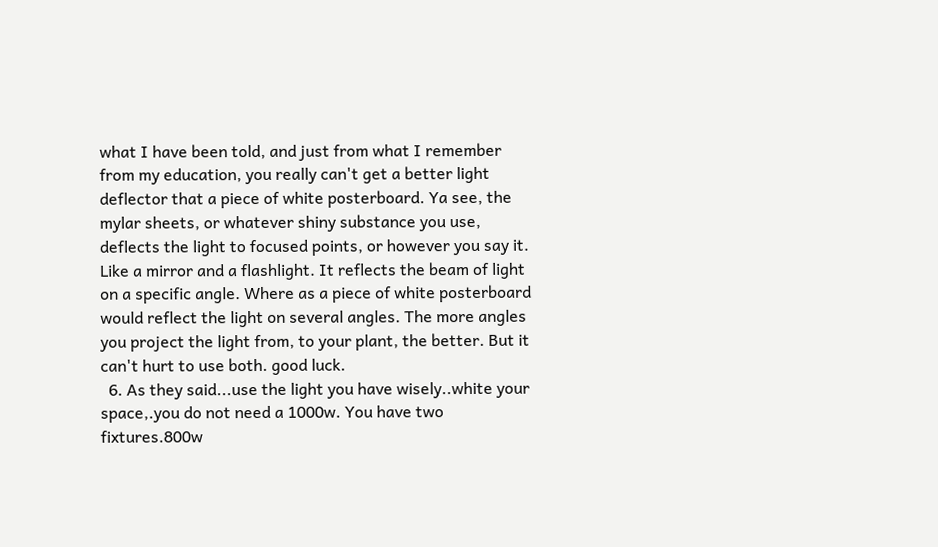what I have been told, and just from what I remember from my education, you really can't get a better light deflector that a piece of white posterboard. Ya see, the mylar sheets, or whatever shiny substance you use, deflects the light to focused points, or however you say it. Like a mirror and a flashlight. It reflects the beam of light on a specific angle. Where as a piece of white posterboard would reflect the light on several angles. The more angles you project the light from, to your plant, the better. But it can't hurt to use both. good luck.
  6. As they said...use the light you have wisely..white your space,.you do not need a 1000w. You have two fixtures.800w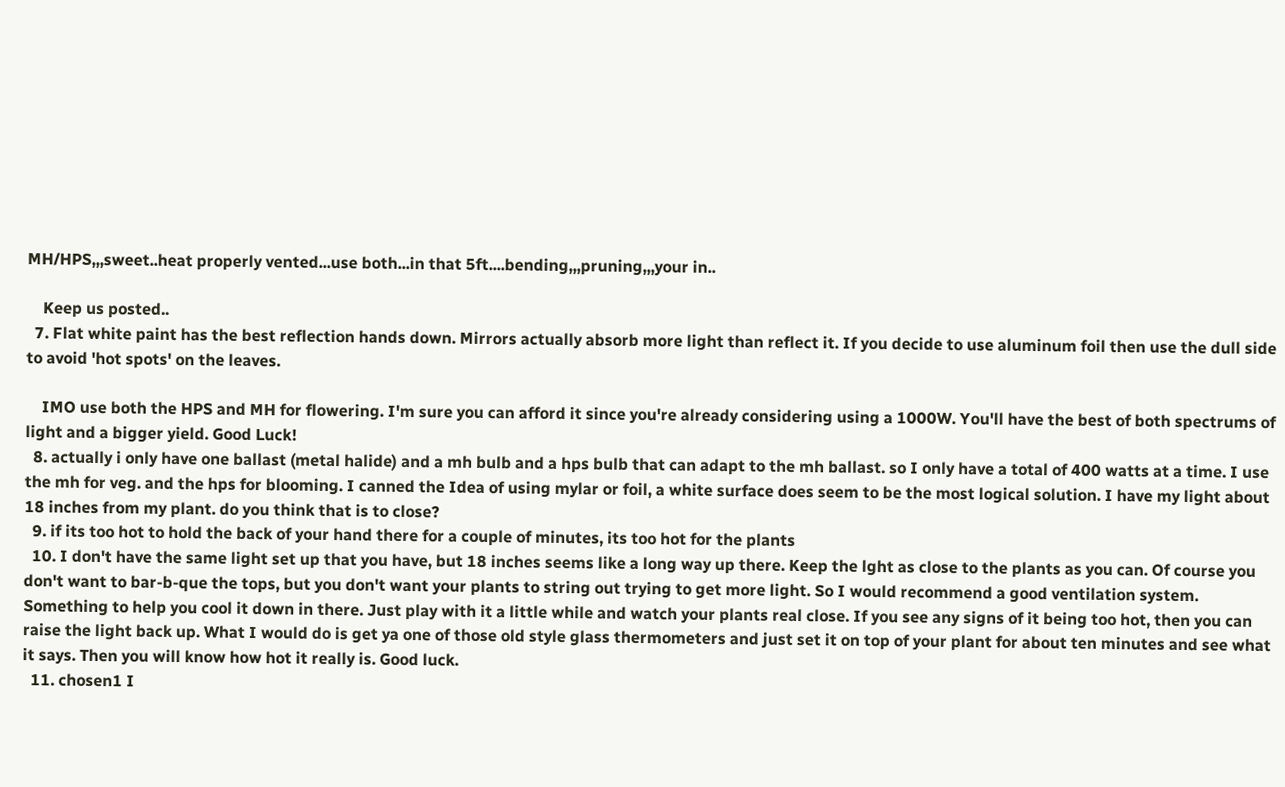MH/HPS,,,sweet..heat properly vented...use both...in that 5ft....bending,,,pruning,,,your in..

    Keep us posted..
  7. Flat white paint has the best reflection hands down. Mirrors actually absorb more light than reflect it. If you decide to use aluminum foil then use the dull side to avoid 'hot spots' on the leaves.

    IMO use both the HPS and MH for flowering. I'm sure you can afford it since you're already considering using a 1000W. You'll have the best of both spectrums of light and a bigger yield. Good Luck!
  8. actually i only have one ballast (metal halide) and a mh bulb and a hps bulb that can adapt to the mh ballast. so I only have a total of 400 watts at a time. I use the mh for veg. and the hps for blooming. I canned the Idea of using mylar or foil, a white surface does seem to be the most logical solution. I have my light about 18 inches from my plant. do you think that is to close?
  9. if its too hot to hold the back of your hand there for a couple of minutes, its too hot for the plants
  10. I don't have the same light set up that you have, but 18 inches seems like a long way up there. Keep the lght as close to the plants as you can. Of course you don't want to bar-b-que the tops, but you don't want your plants to string out trying to get more light. So I would recommend a good ventilation system. Something to help you cool it down in there. Just play with it a little while and watch your plants real close. If you see any signs of it being too hot, then you can raise the light back up. What I would do is get ya one of those old style glass thermometers and just set it on top of your plant for about ten minutes and see what it says. Then you will know how hot it really is. Good luck.
  11. chosen1 I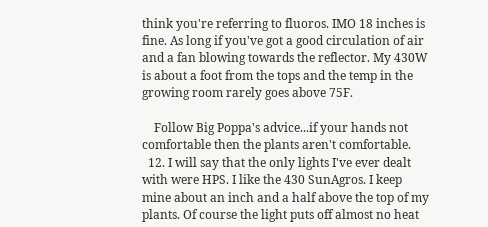think you're referring to fluoros. IMO 18 inches is fine. As long if you've got a good circulation of air and a fan blowing towards the reflector. My 430W is about a foot from the tops and the temp in the growing room rarely goes above 75F.

    Follow Big Poppa's advice...if your hands not comfortable then the plants aren't comfortable.
  12. I will say that the only lights I've ever dealt with were HPS. I like the 430 SunAgros. I keep mine about an inch and a half above the top of my plants. Of course the light puts off almost no heat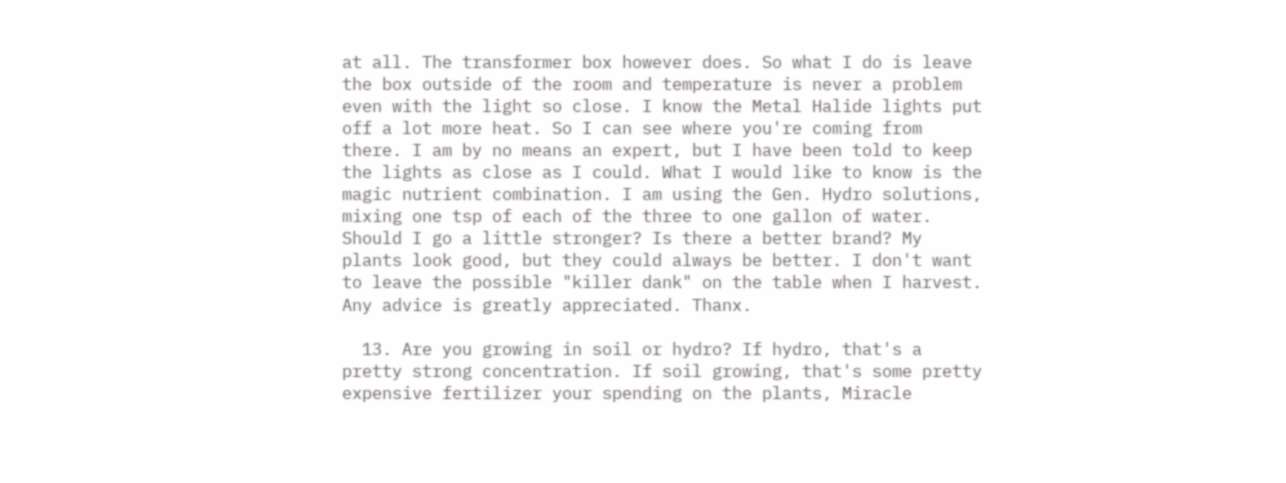at all. The transformer box however does. So what I do is leave the box outside of the room and temperature is never a problem even with the light so close. I know the Metal Halide lights put off a lot more heat. So I can see where you're coming from there. I am by no means an expert, but I have been told to keep the lights as close as I could. What I would like to know is the magic nutrient combination. I am using the Gen. Hydro solutions, mixing one tsp of each of the three to one gallon of water. Should I go a little stronger? Is there a better brand? My plants look good, but they could always be better. I don't want to leave the possible "killer dank" on the table when I harvest. Any advice is greatly appreciated. Thanx.

  13. Are you growing in soil or hydro? If hydro, that's a pretty strong concentration. If soil growing, that's some pretty expensive fertilizer your spending on the plants, Miracle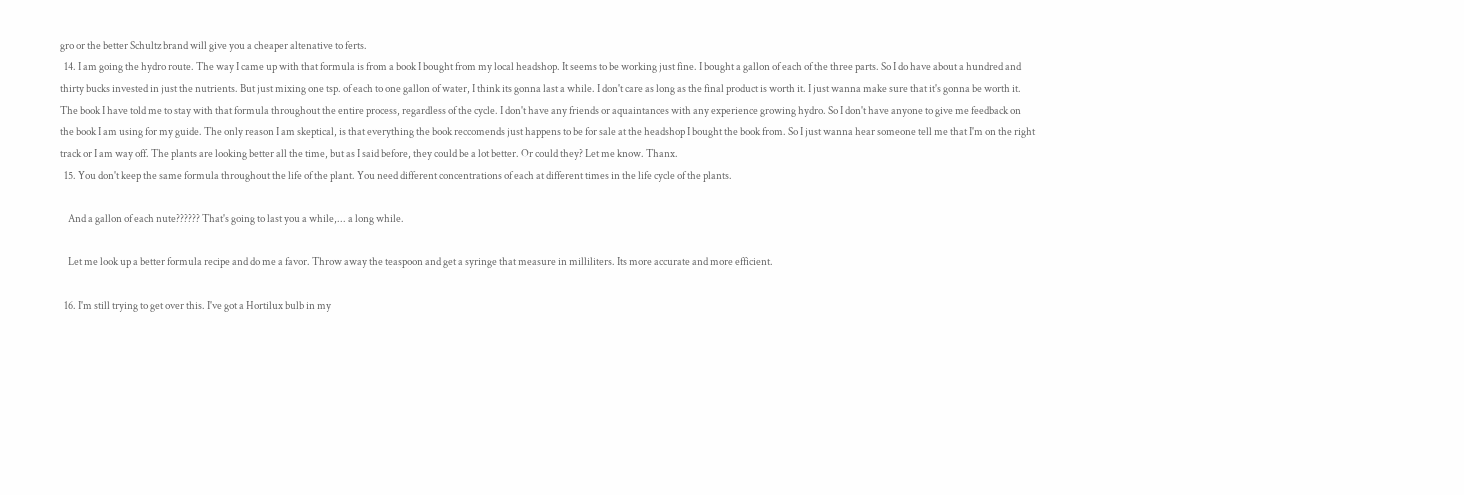gro or the better Schultz brand will give you a cheaper altenative to ferts.
  14. I am going the hydro route. The way I came up with that formula is from a book I bought from my local headshop. It seems to be working just fine. I bought a gallon of each of the three parts. So I do have about a hundred and thirty bucks invested in just the nutrients. But just mixing one tsp. of each to one gallon of water, I think its gonna last a while. I don't care as long as the final product is worth it. I just wanna make sure that it's gonna be worth it. The book I have told me to stay with that formula throughout the entire process, regardless of the cycle. I don't have any friends or aquaintances with any experience growing hydro. So I don't have anyone to give me feedback on the book I am using for my guide. The only reason I am skeptical, is that everything the book reccomends just happens to be for sale at the headshop I bought the book from. So I just wanna hear someone tell me that I'm on the right track or I am way off. The plants are looking better all the time, but as I said before, they could be a lot better. Or could they? Let me know. Thanx.
  15. You don't keep the same formula throughout the life of the plant. You need different concentrations of each at different times in the life cycle of the plants.

    And a gallon of each nute?????? That's going to last you a while,... a long while.

    Let me look up a better formula recipe and do me a favor. Throw away the teaspoon and get a syringe that measure in milliliters. Its more accurate and more efficient.

  16. I'm still trying to get over this. I've got a Hortilux bulb in my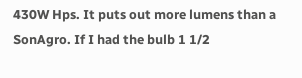430W Hps. It puts out more lumens than a SonAgro. If I had the bulb 1 1/2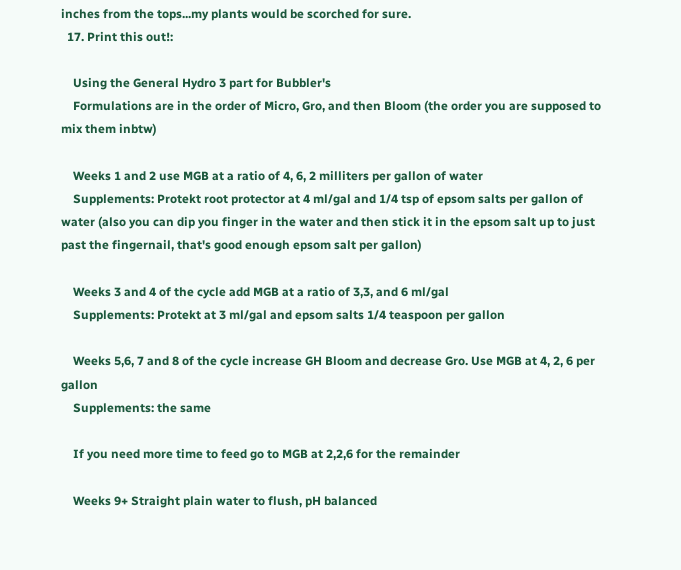inches from the tops...my plants would be scorched for sure.
  17. Print this out!:

    Using the General Hydro 3 part for Bubbler's
    Formulations are in the order of Micro, Gro, and then Bloom (the order you are supposed to mix them inbtw)

    Weeks 1 and 2 use MGB at a ratio of 4, 6, 2 milliters per gallon of water
    Supplements: Protekt root protector at 4 ml/gal and 1/4 tsp of epsom salts per gallon of water (also you can dip you finger in the water and then stick it in the epsom salt up to just past the fingernail, that's good enough epsom salt per gallon)

    Weeks 3 and 4 of the cycle add MGB at a ratio of 3,3, and 6 ml/gal
    Supplements: Protekt at 3 ml/gal and epsom salts 1/4 teaspoon per gallon

    Weeks 5,6, 7 and 8 of the cycle increase GH Bloom and decrease Gro. Use MGB at 4, 2, 6 per gallon
    Supplements: the same

    If you need more time to feed go to MGB at 2,2,6 for the remainder

    Weeks 9+ Straight plain water to flush, pH balanced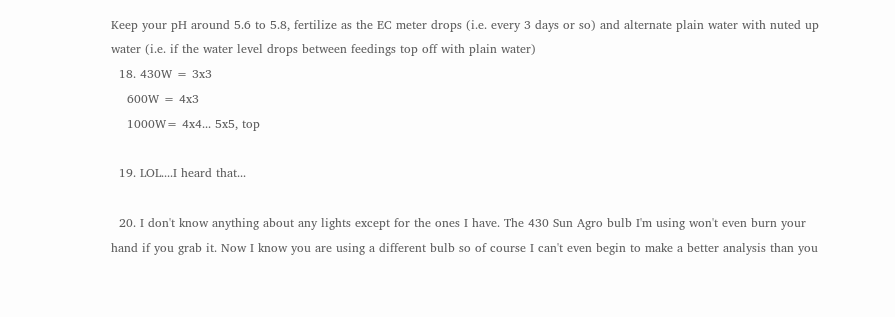Keep your pH around 5.6 to 5.8, fertilize as the EC meter drops (i.e. every 3 days or so) and alternate plain water with nuted up water (i.e. if the water level drops between feedings top off with plain water)
  18. 430W = 3x3
    600W = 4x3
    1000W= 4x4... 5x5, top

  19. LOL....I heard that...

  20. I don't know anything about any lights except for the ones I have. The 430 Sun Agro bulb I'm using won't even burn your hand if you grab it. Now I know you are using a different bulb so of course I can't even begin to make a better analysis than you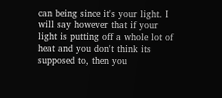can being since it's your light. I will say however that if your light is putting off a whole lot of heat and you don't think its supposed to, then you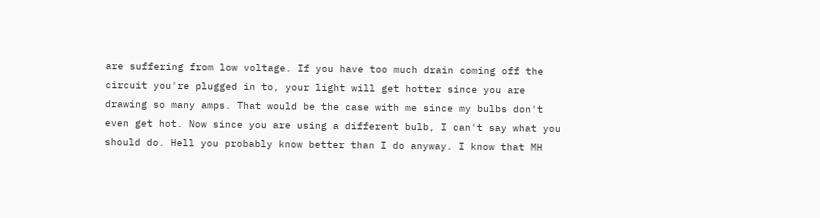are suffering from low voltage. If you have too much drain coming off the circuit you're plugged in to, your light will get hotter since you are drawing so many amps. That would be the case with me since my bulbs don't even get hot. Now since you are using a different bulb, I can't say what you should do. Hell you probably know better than I do anyway. I know that MH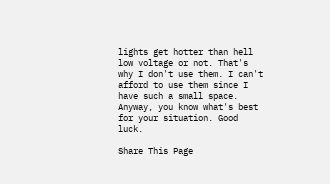lights get hotter than hell low voltage or not. That's why I don't use them. I can't afford to use them since I have such a small space. Anyway, you know what's best for your situation. Good luck.

Share This Page